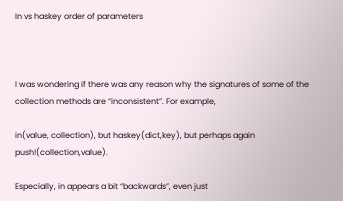In vs haskey order of parameters



I was wondering if there was any reason why the signatures of some of the collection methods are “inconsistent”. For example,

in(value, collection), but haskey(dict,key), but perhaps again push!(collection,value).

Especially, in appears a bit “backwards”, even just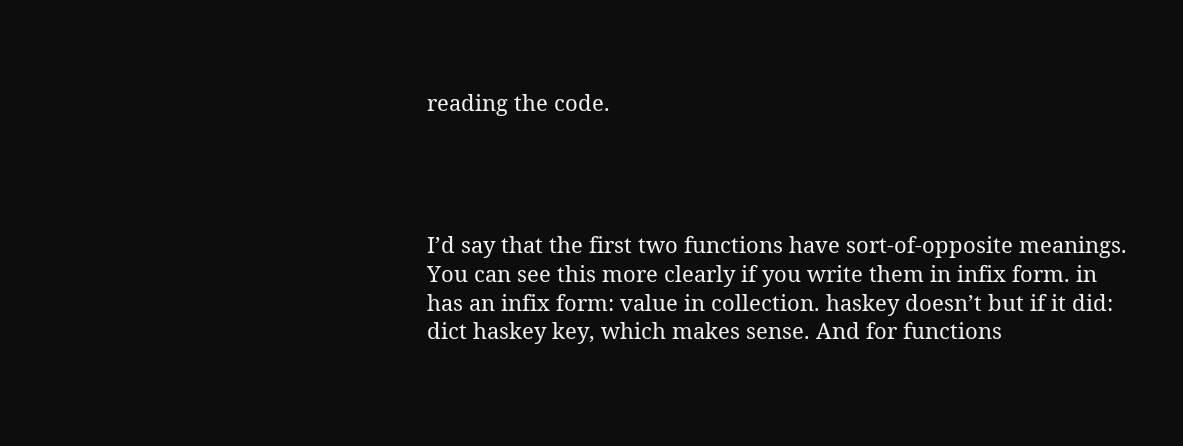reading the code.




I’d say that the first two functions have sort-of-opposite meanings. You can see this more clearly if you write them in infix form. in has an infix form: value in collection. haskey doesn’t but if it did: dict haskey key, which makes sense. And for functions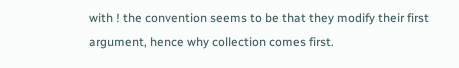with ! the convention seems to be that they modify their first argument, hence why collection comes first.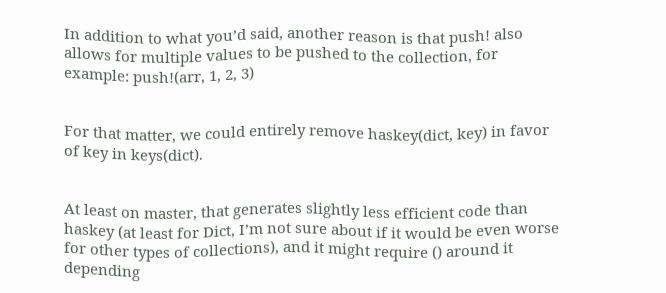In addition to what you’d said, another reason is that push! also allows for multiple values to be pushed to the collection, for example: push!(arr, 1, 2, 3)


For that matter, we could entirely remove haskey(dict, key) in favor of key in keys(dict).


At least on master, that generates slightly less efficient code than haskey (at least for Dict, I’m not sure about if it would be even worse for other types of collections), and it might require () around it depending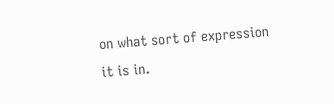on what sort of expression it is in.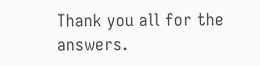Thank you all for the answers.